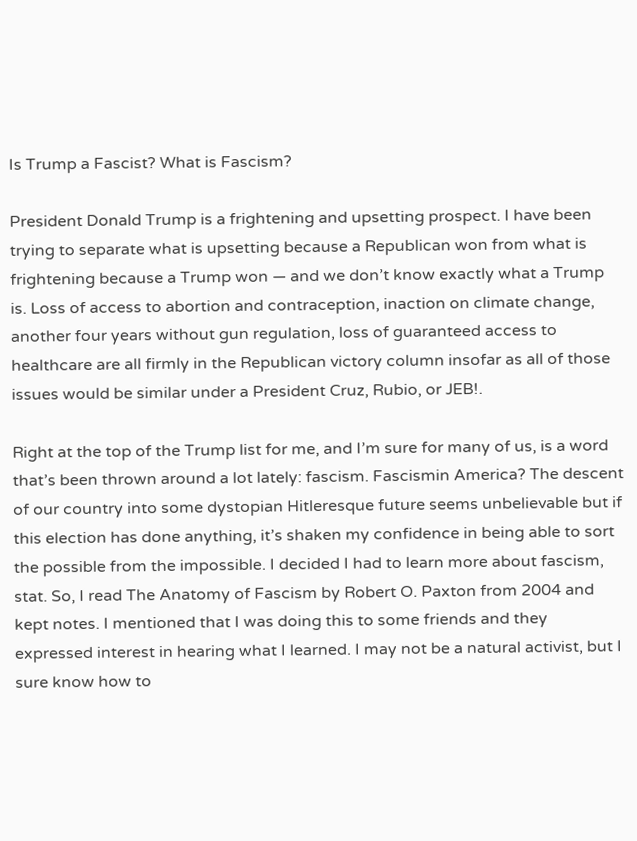Is Trump a Fascist? What is Fascism?

President Donald Trump is a frightening and upsetting prospect. I have been trying to separate what is upsetting because a Republican won from what is frightening because a Trump won — and we don’t know exactly what a Trump is. Loss of access to abortion and contraception, inaction on climate change, another four years without gun regulation, loss of guaranteed access to healthcare are all firmly in the Republican victory column insofar as all of those issues would be similar under a President Cruz, Rubio, or JEB!.

Right at the top of the Trump list for me, and I’m sure for many of us, is a word that’s been thrown around a lot lately: fascism. Fascismin America? The descent of our country into some dystopian Hitleresque future seems unbelievable but if this election has done anything, it’s shaken my confidence in being able to sort the possible from the impossible. I decided I had to learn more about fascism, stat. So, I read The Anatomy of Fascism by Robert O. Paxton from 2004 and kept notes. I mentioned that I was doing this to some friends and they expressed interest in hearing what I learned. I may not be a natural activist, but I sure know how to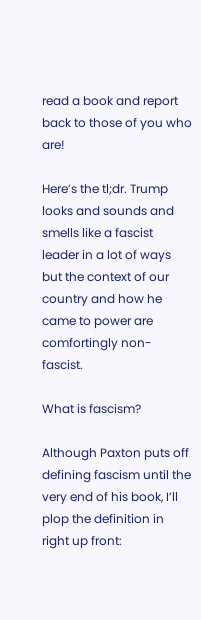read a book and report back to those of you who are!

Here’s the tl;dr. Trump looks and sounds and smells like a fascist leader in a lot of ways but the context of our country and how he came to power are comfortingly non-fascist.

What is fascism?

Although Paxton puts off defining fascism until the very end of his book, I’ll plop the definition in right up front: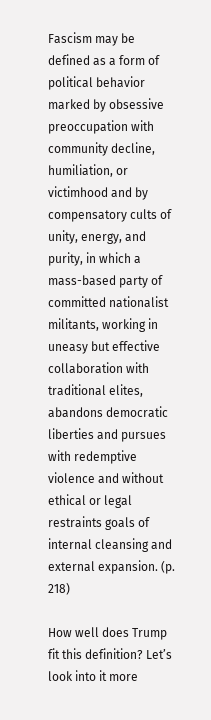Fascism may be defined as a form of political behavior marked by obsessive preoccupation with community decline, humiliation, or victimhood and by compensatory cults of unity, energy, and purity, in which a mass-based party of committed nationalist militants, working in uneasy but effective collaboration with traditional elites, abandons democratic liberties and pursues with redemptive violence and without ethical or legal restraints goals of internal cleansing and external expansion. (p. 218)

How well does Trump fit this definition? Let’s look into it more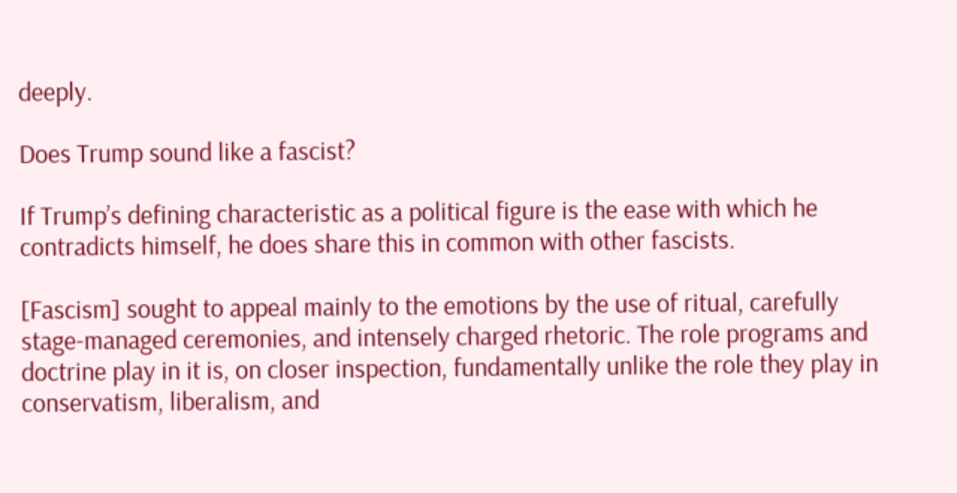deeply.

Does Trump sound like a fascist?

If Trump’s defining characteristic as a political figure is the ease with which he contradicts himself, he does share this in common with other fascists.

[Fascism] sought to appeal mainly to the emotions by the use of ritual, carefully stage-managed ceremonies, and intensely charged rhetoric. The role programs and doctrine play in it is, on closer inspection, fundamentally unlike the role they play in conservatism, liberalism, and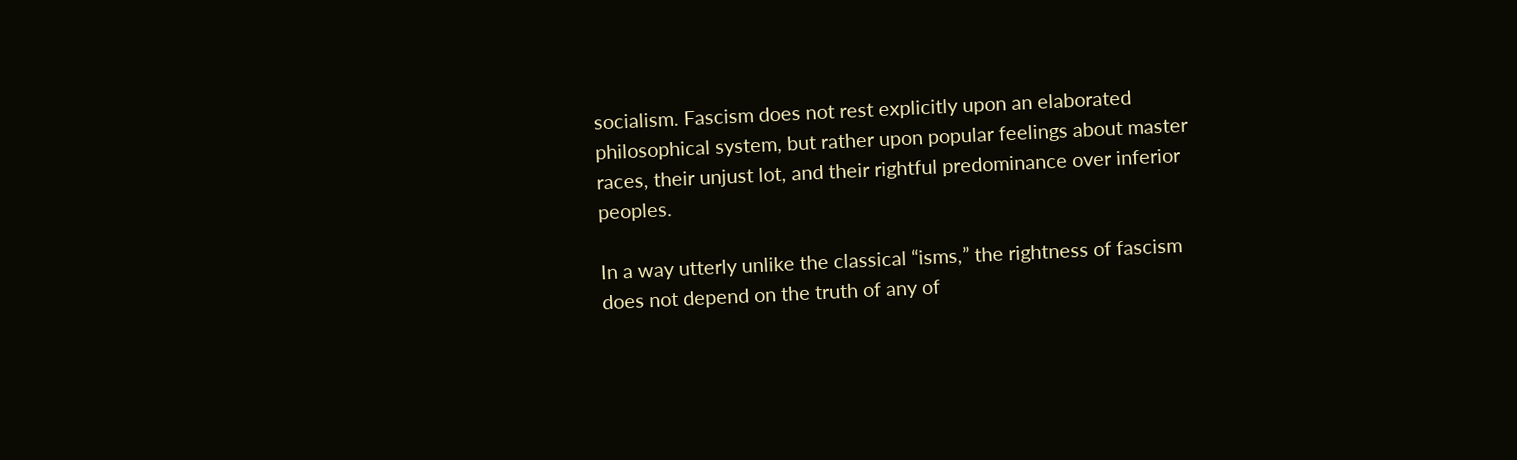socialism. Fascism does not rest explicitly upon an elaborated philosophical system, but rather upon popular feelings about master races, their unjust lot, and their rightful predominance over inferior peoples.

In a way utterly unlike the classical “isms,” the rightness of fascism does not depend on the truth of any of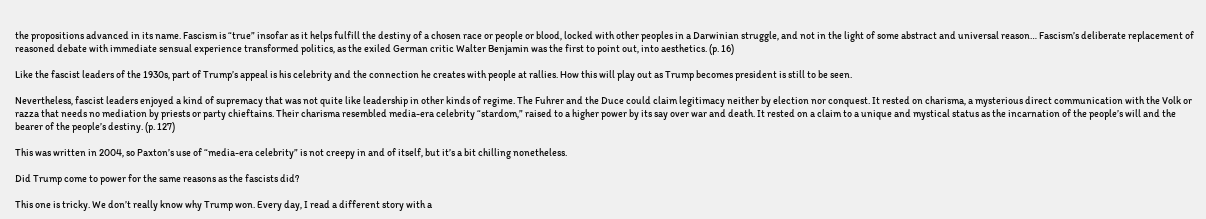the propositions advanced in its name. Fascism is “true” insofar as it helps fulfill the destiny of a chosen race or people or blood, locked with other peoples in a Darwinian struggle, and not in the light of some abstract and universal reason… Fascism’s deliberate replacement of reasoned debate with immediate sensual experience transformed politics, as the exiled German critic Walter Benjamin was the first to point out, into aesthetics. (p. 16)

Like the fascist leaders of the 1930s, part of Trump’s appeal is his celebrity and the connection he creates with people at rallies. How this will play out as Trump becomes president is still to be seen.

Nevertheless, fascist leaders enjoyed a kind of supremacy that was not quite like leadership in other kinds of regime. The Fuhrer and the Duce could claim legitimacy neither by election nor conquest. It rested on charisma, a mysterious direct communication with the Volk or razza that needs no mediation by priests or party chieftains. Their charisma resembled media-era celebrity “stardom,” raised to a higher power by its say over war and death. It rested on a claim to a unique and mystical status as the incarnation of the people’s will and the bearer of the people’s destiny. (p. 127)

This was written in 2004, so Paxton’s use of “media-era celebrity” is not creepy in and of itself, but it’s a bit chilling nonetheless.

Did Trump come to power for the same reasons as the fascists did?

This one is tricky. We don’t really know why Trump won. Every day, I read a different story with a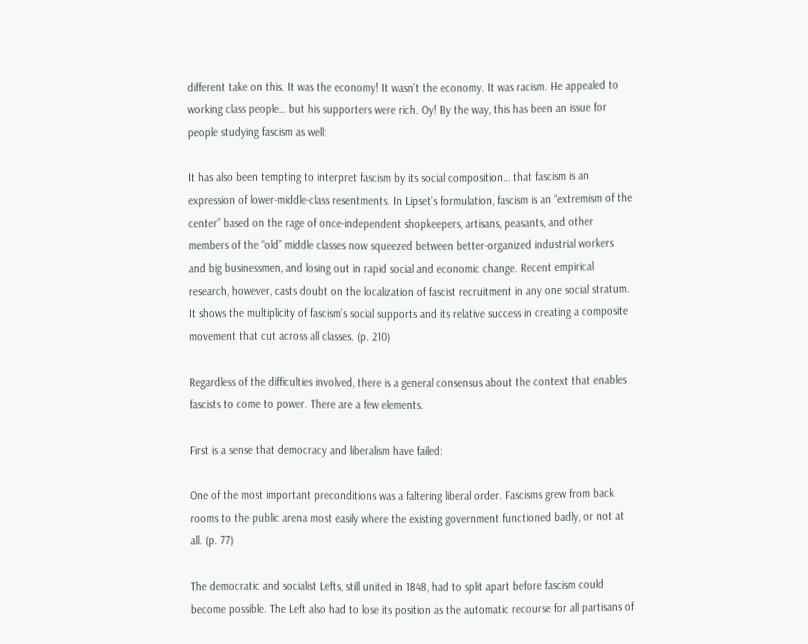different take on this. It was the economy! It wasn’t the economy. It was racism. He appealed to working class people… but his supporters were rich. Oy! By the way, this has been an issue for people studying fascism as well:

It has also been tempting to interpret fascism by its social composition… that fascism is an expression of lower-middle-class resentments. In Lipset’s formulation, fascism is an “extremism of the center” based on the rage of once-independent shopkeepers, artisans, peasants, and other members of the “old” middle classes now squeezed between better-organized industrial workers and big businessmen, and losing out in rapid social and economic change. Recent empirical research, however, casts doubt on the localization of fascist recruitment in any one social stratum. It shows the multiplicity of fascism’s social supports and its relative success in creating a composite movement that cut across all classes. (p. 210)

Regardless of the difficulties involved, there is a general consensus about the context that enables fascists to come to power. There are a few elements.

First is a sense that democracy and liberalism have failed:

One of the most important preconditions was a faltering liberal order. Fascisms grew from back rooms to the public arena most easily where the existing government functioned badly, or not at all. (p. 77)

The democratic and socialist Lefts, still united in 1848, had to split apart before fascism could become possible. The Left also had to lose its position as the automatic recourse for all partisans of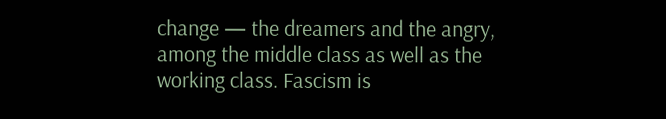change — the dreamers and the angry, among the middle class as well as the working class. Fascism is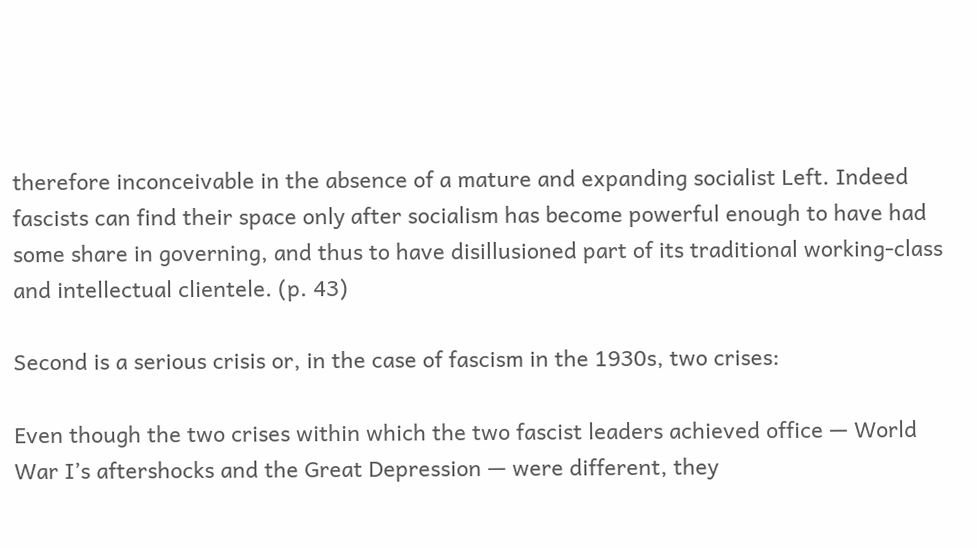therefore inconceivable in the absence of a mature and expanding socialist Left. Indeed fascists can find their space only after socialism has become powerful enough to have had some share in governing, and thus to have disillusioned part of its traditional working-class and intellectual clientele. (p. 43)

Second is a serious crisis or, in the case of fascism in the 1930s, two crises:

Even though the two crises within which the two fascist leaders achieved office — World War I’s aftershocks and the Great Depression — were different, they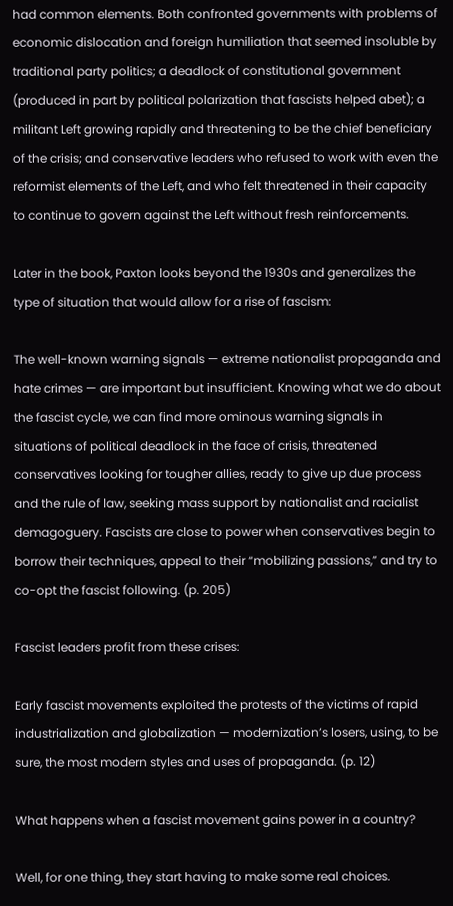had common elements. Both confronted governments with problems of economic dislocation and foreign humiliation that seemed insoluble by traditional party politics; a deadlock of constitutional government (produced in part by political polarization that fascists helped abet); a militant Left growing rapidly and threatening to be the chief beneficiary of the crisis; and conservative leaders who refused to work with even the reformist elements of the Left, and who felt threatened in their capacity to continue to govern against the Left without fresh reinforcements.

Later in the book, Paxton looks beyond the 1930s and generalizes the type of situation that would allow for a rise of fascism:

The well-known warning signals — extreme nationalist propaganda and hate crimes — are important but insufficient. Knowing what we do about the fascist cycle, we can find more ominous warning signals in situations of political deadlock in the face of crisis, threatened conservatives looking for tougher allies, ready to give up due process and the rule of law, seeking mass support by nationalist and racialist demagoguery. Fascists are close to power when conservatives begin to borrow their techniques, appeal to their “mobilizing passions,” and try to co-opt the fascist following. (p. 205)

Fascist leaders profit from these crises:

Early fascist movements exploited the protests of the victims of rapid industrialization and globalization — modernization’s losers, using, to be sure, the most modern styles and uses of propaganda. (p. 12)

What happens when a fascist movement gains power in a country?

Well, for one thing, they start having to make some real choices.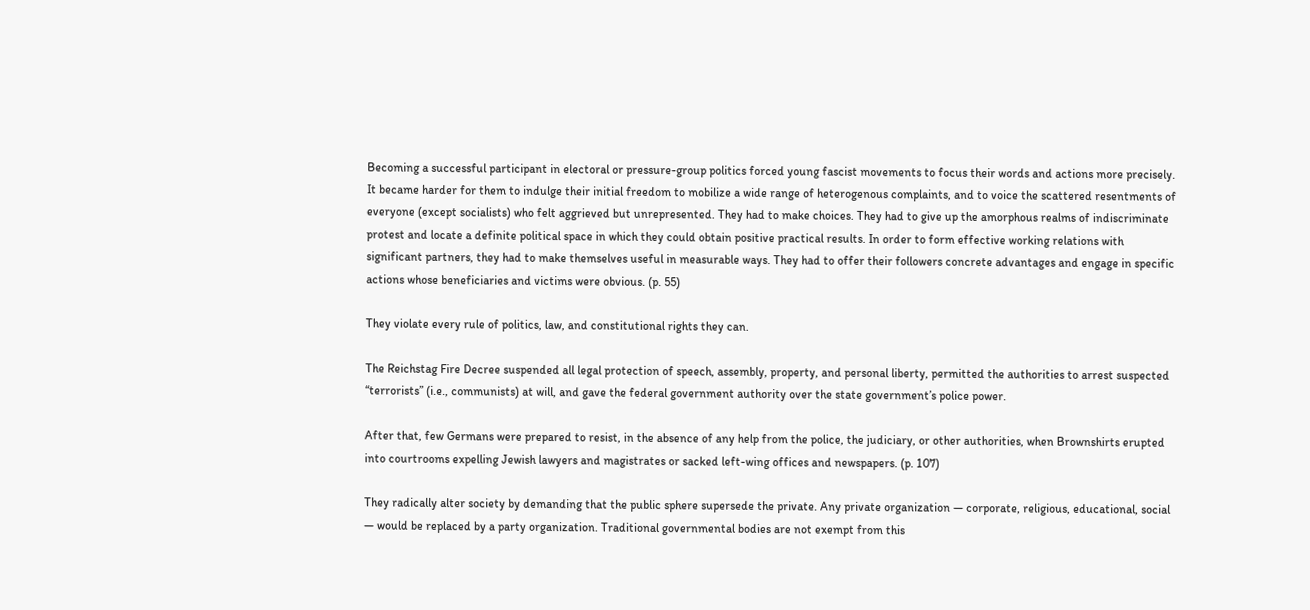Becoming a successful participant in electoral or pressure-group politics forced young fascist movements to focus their words and actions more precisely. It became harder for them to indulge their initial freedom to mobilize a wide range of heterogenous complaints, and to voice the scattered resentments of everyone (except socialists) who felt aggrieved but unrepresented. They had to make choices. They had to give up the amorphous realms of indiscriminate protest and locate a definite political space in which they could obtain positive practical results. In order to form effective working relations with significant partners, they had to make themselves useful in measurable ways. They had to offer their followers concrete advantages and engage in specific actions whose beneficiaries and victims were obvious. (p. 55)

They violate every rule of politics, law, and constitutional rights they can.

The Reichstag Fire Decree suspended all legal protection of speech, assembly, property, and personal liberty, permitted the authorities to arrest suspected “terrorists” (i.e., communists) at will, and gave the federal government authority over the state government’s police power.

After that, few Germans were prepared to resist, in the absence of any help from the police, the judiciary, or other authorities, when Brownshirts erupted into courtrooms expelling Jewish lawyers and magistrates or sacked left-wing offices and newspapers. (p. 107)

They radically alter society by demanding that the public sphere supersede the private. Any private organization — corporate, religious, educational, social — would be replaced by a party organization. Traditional governmental bodies are not exempt from this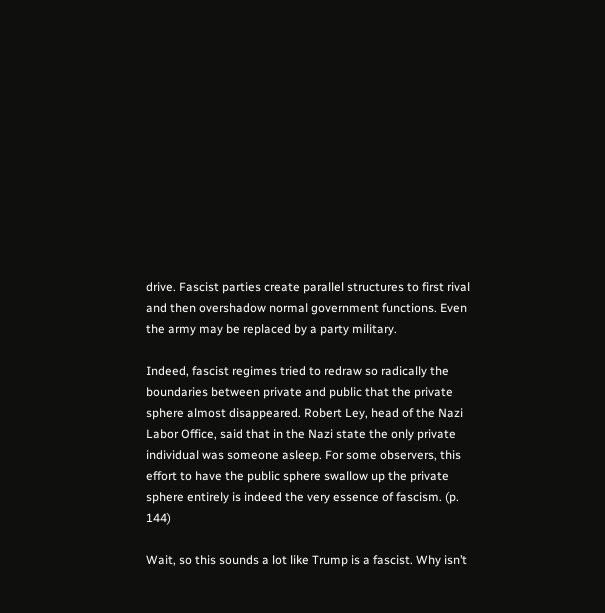drive. Fascist parties create parallel structures to first rival and then overshadow normal government functions. Even the army may be replaced by a party military.

Indeed, fascist regimes tried to redraw so radically the boundaries between private and public that the private sphere almost disappeared. Robert Ley, head of the Nazi Labor Office, said that in the Nazi state the only private individual was someone asleep. For some observers, this effort to have the public sphere swallow up the private sphere entirely is indeed the very essence of fascism. (p. 144)

Wait, so this sounds a lot like Trump is a fascist. Why isn’t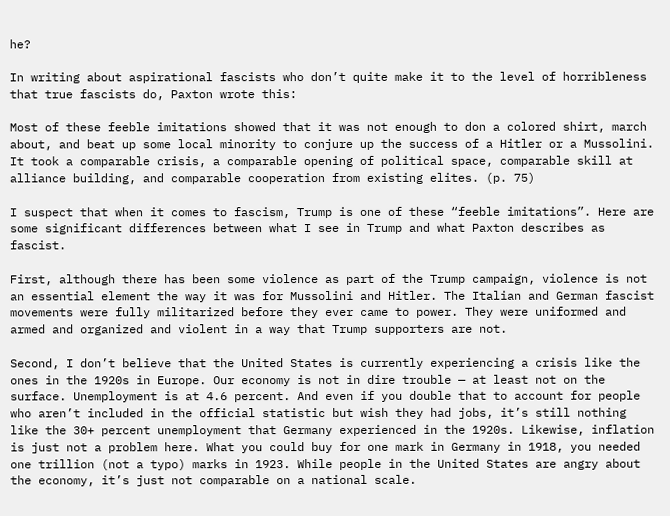he?

In writing about aspirational fascists who don’t quite make it to the level of horribleness that true fascists do, Paxton wrote this:

Most of these feeble imitations showed that it was not enough to don a colored shirt, march about, and beat up some local minority to conjure up the success of a Hitler or a Mussolini. It took a comparable crisis, a comparable opening of political space, comparable skill at alliance building, and comparable cooperation from existing elites. (p. 75)

I suspect that when it comes to fascism, Trump is one of these “feeble imitations”. Here are some significant differences between what I see in Trump and what Paxton describes as fascist.

First, although there has been some violence as part of the Trump campaign, violence is not an essential element the way it was for Mussolini and Hitler. The Italian and German fascist movements were fully militarized before they ever came to power. They were uniformed and armed and organized and violent in a way that Trump supporters are not.

Second, I don’t believe that the United States is currently experiencing a crisis like the ones in the 1920s in Europe. Our economy is not in dire trouble — at least not on the surface. Unemployment is at 4.6 percent. And even if you double that to account for people who aren’t included in the official statistic but wish they had jobs, it’s still nothing like the 30+ percent unemployment that Germany experienced in the 1920s. Likewise, inflation is just not a problem here. What you could buy for one mark in Germany in 1918, you needed one trillion (not a typo) marks in 1923. While people in the United States are angry about the economy, it’s just not comparable on a national scale.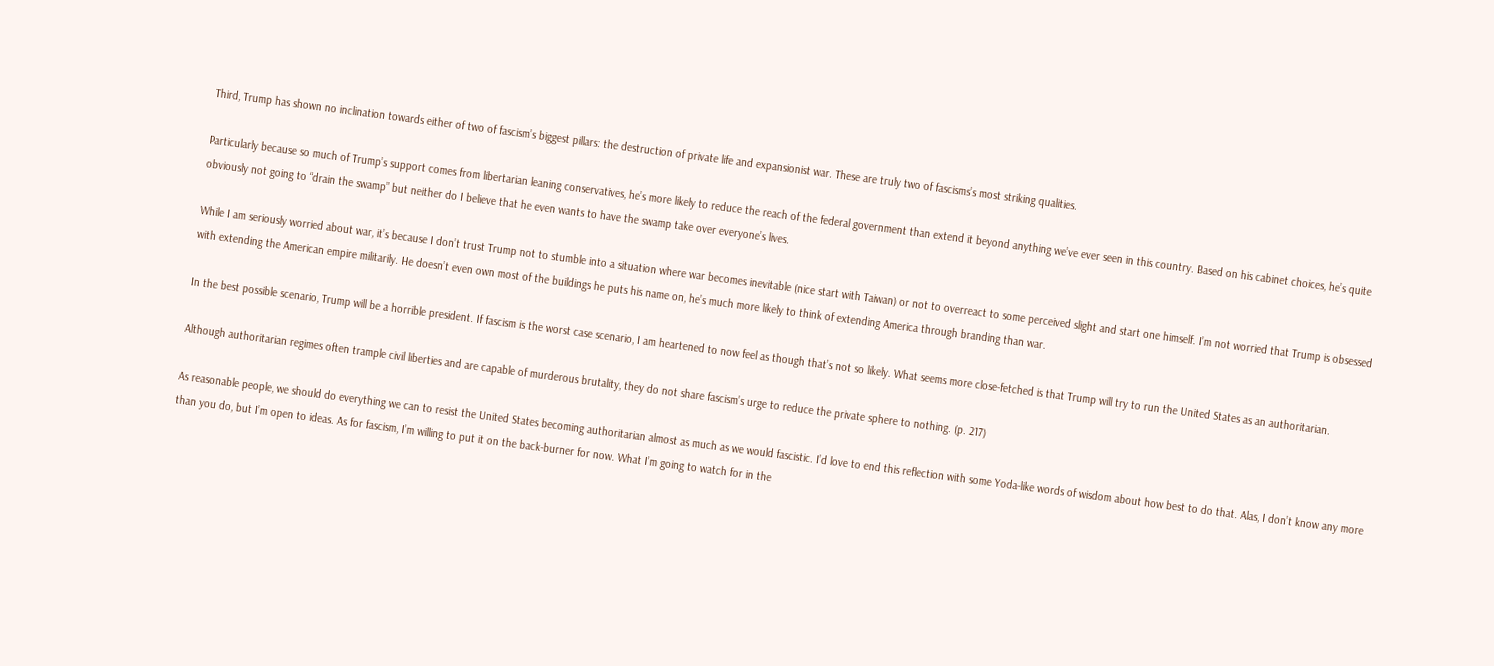Third, Trump has shown no inclination towards either of two of fascism’s biggest pillars: the destruction of private life and expansionist war. These are truly two of fascisms’s most striking qualities.

Particularly because so much of Trump’s support comes from libertarian leaning conservatives, he’s more likely to reduce the reach of the federal government than extend it beyond anything we’ve ever seen in this country. Based on his cabinet choices, he’s quite obviously not going to “drain the swamp” but neither do I believe that he even wants to have the swamp take over everyone’s lives.

While I am seriously worried about war, it’s because I don’t trust Trump not to stumble into a situation where war becomes inevitable (nice start with Taiwan) or not to overreact to some perceived slight and start one himself. I’m not worried that Trump is obsessed with extending the American empire militarily. He doesn’t even own most of the buildings he puts his name on, he’s much more likely to think of extending America through branding than war.

In the best possible scenario, Trump will be a horrible president. If fascism is the worst case scenario, I am heartened to now feel as though that’s not so likely. What seems more close-fetched is that Trump will try to run the United States as an authoritarian.

Although authoritarian regimes often trample civil liberties and are capable of murderous brutality, they do not share fascism’s urge to reduce the private sphere to nothing. (p. 217)

As reasonable people, we should do everything we can to resist the United States becoming authoritarian almost as much as we would fascistic. I’d love to end this reflection with some Yoda-like words of wisdom about how best to do that. Alas, I don’t know any more than you do, but I’m open to ideas. As for fascism, I’m willing to put it on the back-burner for now. What I’m going to watch for in the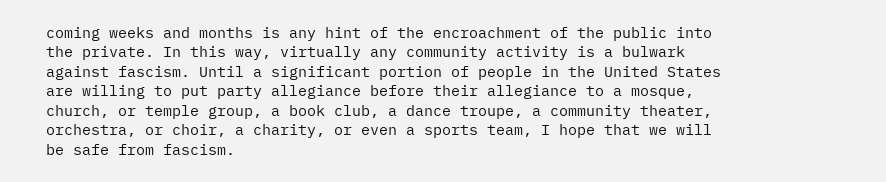coming weeks and months is any hint of the encroachment of the public into the private. In this way, virtually any community activity is a bulwark against fascism. Until a significant portion of people in the United States are willing to put party allegiance before their allegiance to a mosque, church, or temple group, a book club, a dance troupe, a community theater, orchestra, or choir, a charity, or even a sports team, I hope that we will be safe from fascism.